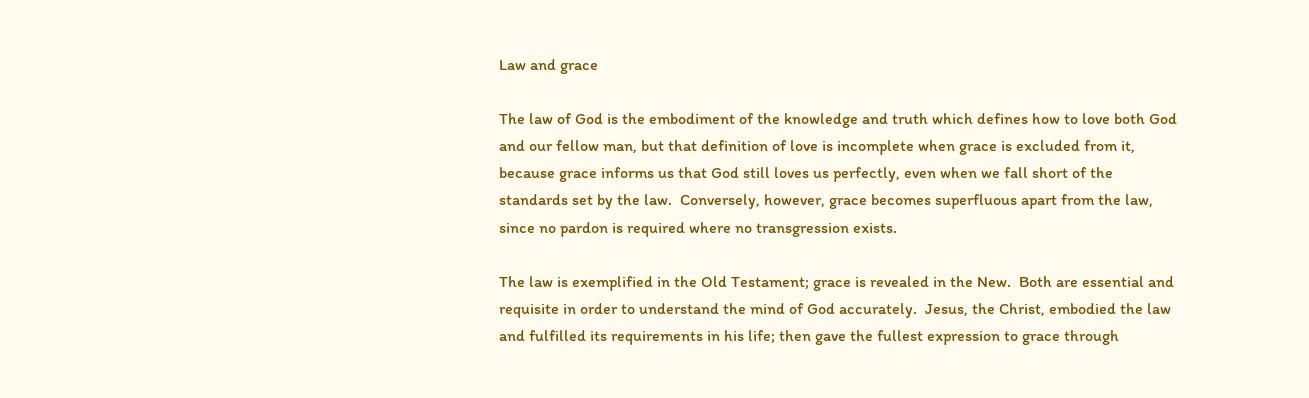Law and grace

The law of God is the embodiment of the knowledge and truth which defines how to love both God and our fellow man, but that definition of love is incomplete when grace is excluded from it, because grace informs us that God still loves us perfectly, even when we fall short of the standards set by the law.  Conversely, however, grace becomes superfluous apart from the law, since no pardon is required where no transgression exists.

The law is exemplified in the Old Testament; grace is revealed in the New.  Both are essential and requisite in order to understand the mind of God accurately.  Jesus, the Christ, embodied the law and fulfilled its requirements in his life; then gave the fullest expression to grace through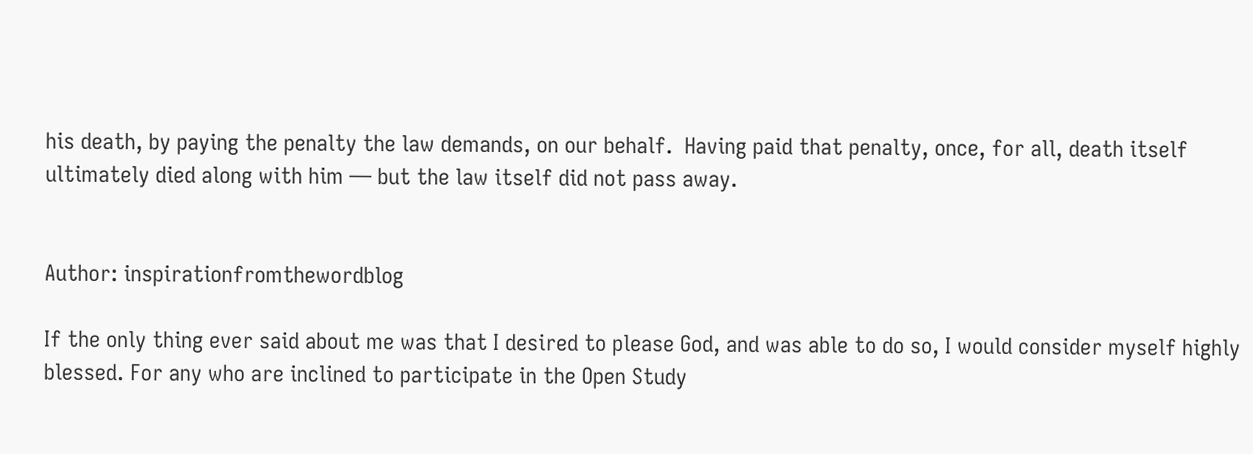his death, by paying the penalty the law demands, on our behalf.  Having paid that penalty, once, for all, death itself ultimately died along with him — but the law itself did not pass away.


Author: inspirationfromthewordblog

If the only thing ever said about me was that I desired to please God, and was able to do so, I would consider myself highly blessed. For any who are inclined to participate in the Open Study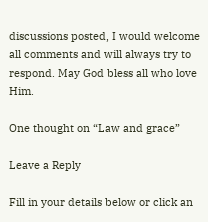discussions posted, I would welcome all comments and will always try to respond. May God bless all who love Him.

One thought on “Law and grace”

Leave a Reply

Fill in your details below or click an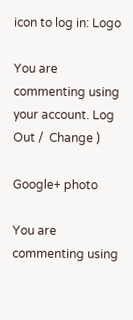icon to log in: Logo

You are commenting using your account. Log Out /  Change )

Google+ photo

You are commenting using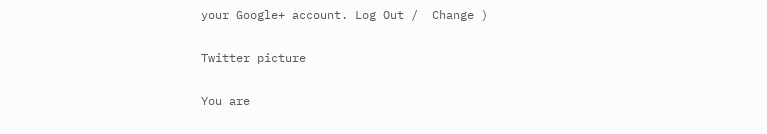your Google+ account. Log Out /  Change )

Twitter picture

You are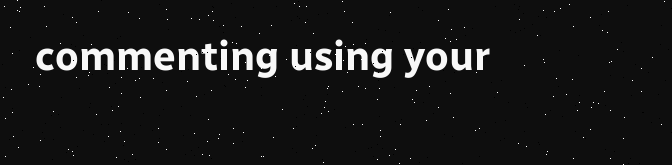commenting using your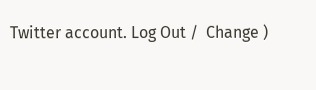Twitter account. Log Out /  Change )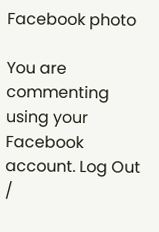Facebook photo

You are commenting using your Facebook account. Log Out /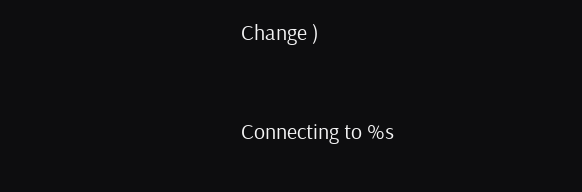Change )


Connecting to %s